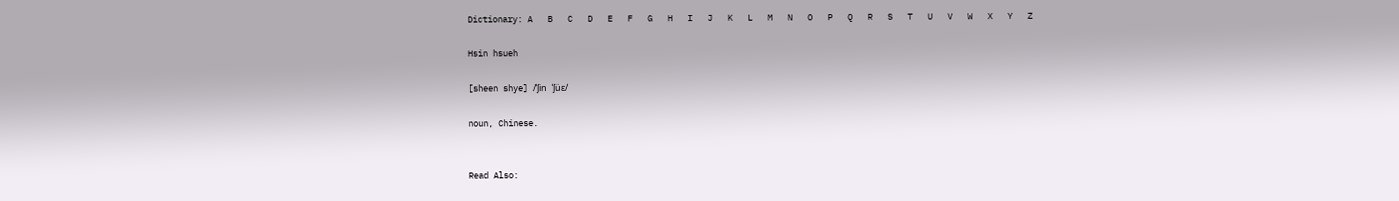Dictionary: A   B   C   D   E   F   G   H   I   J   K   L   M   N   O   P   Q   R   S   T   U   V   W   X   Y   Z

Hsin hsueh

[sheen shye] /ˈʃin ˈʃüɛ/

noun, Chinese.


Read Also: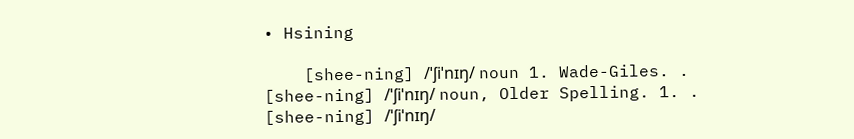• Hsining

    [shee-ning] /ˈʃiˈnɪŋ/ noun 1. Wade-Giles. . [shee-ning] /ˈʃiˈnɪŋ/ noun, Older Spelling. 1. . [shee-ning] /ˈʃiˈnɪŋ/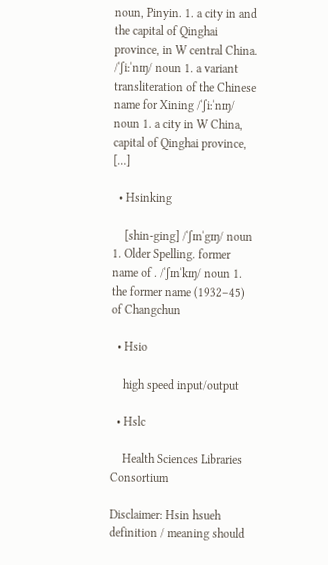noun, Pinyin. 1. a city in and the capital of Qinghai province, in W central China. /ˈʃiːˈnɪŋ/ noun 1. a variant transliteration of the Chinese name for Xining /ˈʃiːˈnɪŋ/ noun 1. a city in W China, capital of Qinghai province, […]

  • Hsinking

    [shin-ging] /ˈʃɪnˈgɪŋ/ noun 1. Older Spelling. former name of . /ˈʃɪnˈkɪŋ/ noun 1. the former name (1932–45) of Changchun

  • Hsio

    high speed input/output

  • Hslc

    Health Sciences Libraries Consortium

Disclaimer: Hsin hsueh definition / meaning should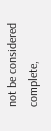not be considered complete,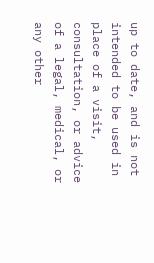up to date, and is not intended to be used in place of a visit, consultation, or advice of a legal, medical, or any other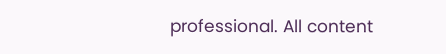professional. All content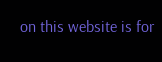on this website is for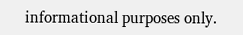informational purposes only.